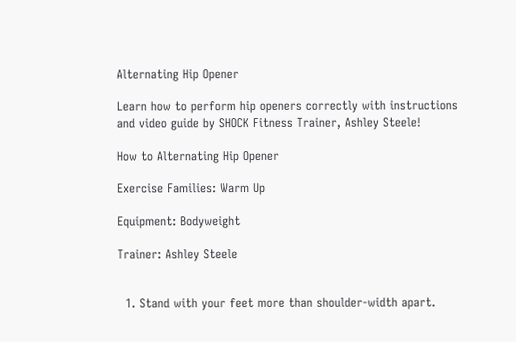Alternating Hip Opener

Learn how to perform hip openers correctly with instructions and video guide by SHOCK Fitness Trainer, Ashley Steele!

How to Alternating Hip Opener

Exercise Families: Warm Up

Equipment: Bodyweight

Trainer: Ashley Steele


  1. Stand with your feet more than shoulder-width apart.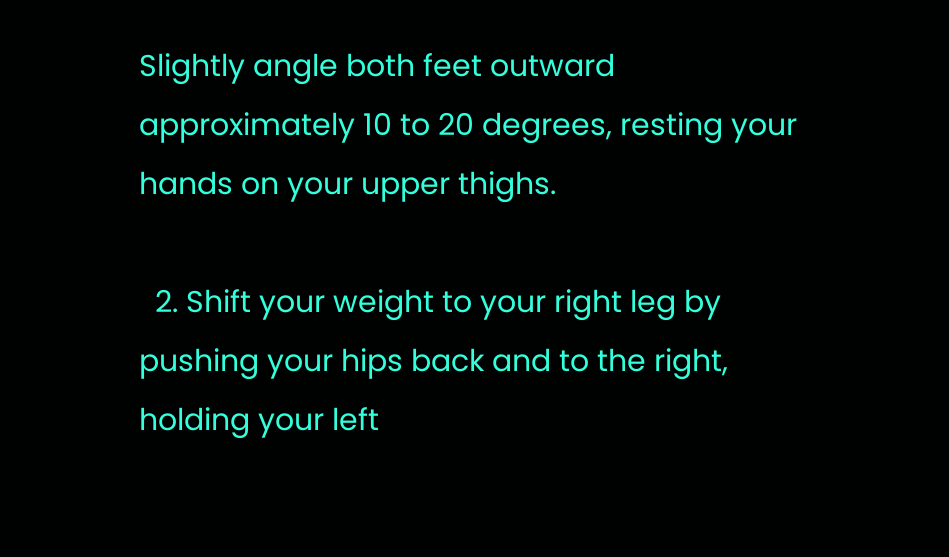Slightly angle both feet outward approximately 10 to 20 degrees, resting your hands on your upper thighs.

  2. Shift your weight to your right leg by pushing your hips back and to the right, holding your left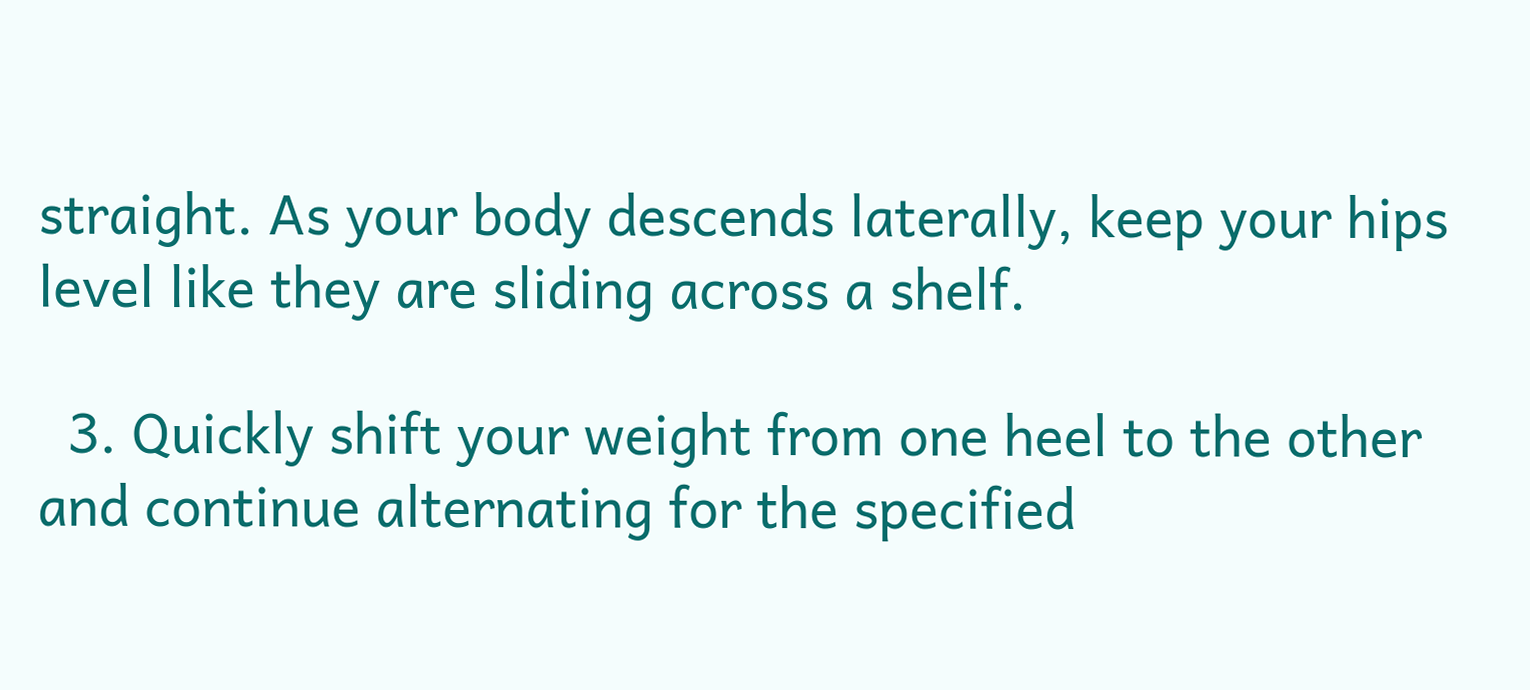straight. As your body descends laterally, keep your hips level like they are sliding across a shelf.

  3. Quickly shift your weight from one heel to the other and continue alternating for the specified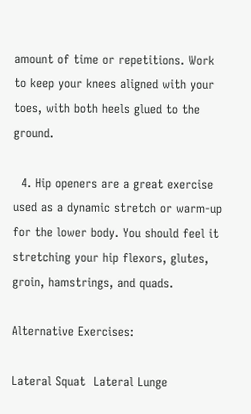amount of time or repetitions. Work to keep your knees aligned with your toes, with both heels glued to the ground.

  4. Hip openers are a great exercise used as a dynamic stretch or warm-up for the lower body. You should feel it stretching your hip flexors, glutes, groin, hamstrings, and quads.

Alternative Exercises:

Lateral Squat  Lateral Lunge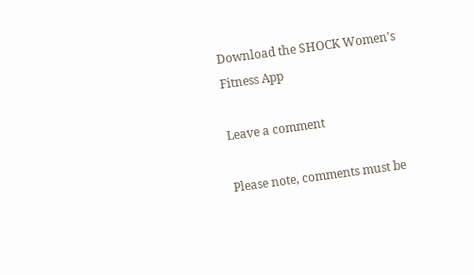Download the SHOCK Women's Fitness App

Leave a comment

Please note, comments must be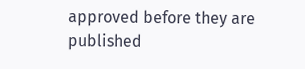approved before they are published